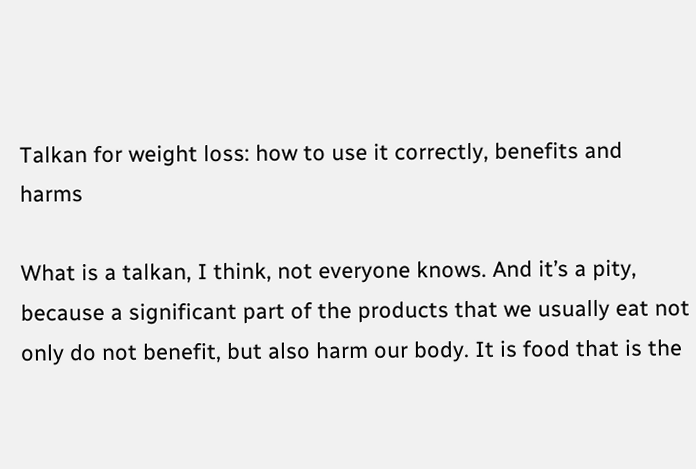Talkan for weight loss: how to use it correctly, benefits and harms

What is a talkan, I think, not everyone knows. And it’s a pity, because a significant part of the products that we usually eat not only do not benefit, but also harm our body. It is food that is the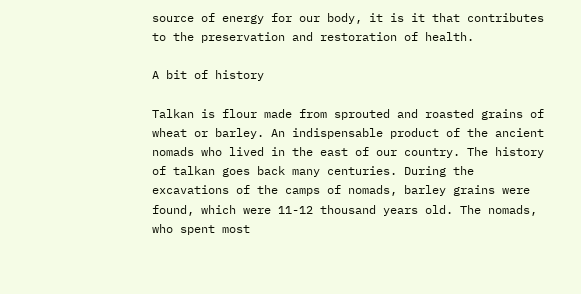source of energy for our body, it is it that contributes to the preservation and restoration of health.

A bit of history

Talkan is flour made from sprouted and roasted grains of wheat or barley. An indispensable product of the ancient nomads who lived in the east of our country. The history of talkan goes back many centuries. During the excavations of the camps of nomads, barley grains were found, which were 11-12 thousand years old. The nomads, who spent most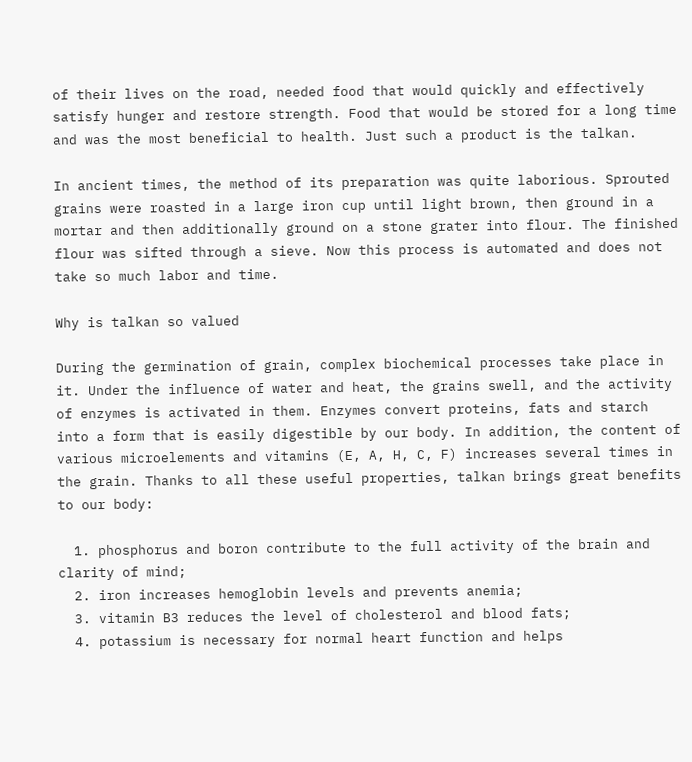of their lives on the road, needed food that would quickly and effectively satisfy hunger and restore strength. Food that would be stored for a long time and was the most beneficial to health. Just such a product is the talkan.

In ancient times, the method of its preparation was quite laborious. Sprouted grains were roasted in a large iron cup until light brown, then ground in a mortar and then additionally ground on a stone grater into flour. The finished flour was sifted through a sieve. Now this process is automated and does not take so much labor and time.

Why is talkan so valued

During the germination of grain, complex biochemical processes take place in it. Under the influence of water and heat, the grains swell, and the activity of enzymes is activated in them. Enzymes convert proteins, fats and starch into a form that is easily digestible by our body. In addition, the content of various microelements and vitamins (E, A, H, C, F) increases several times in the grain. Thanks to all these useful properties, talkan brings great benefits to our body:

  1. phosphorus and boron contribute to the full activity of the brain and clarity of mind;
  2. iron increases hemoglobin levels and prevents anemia;
  3. vitamin B3 reduces the level of cholesterol and blood fats;
  4. potassium is necessary for normal heart function and helps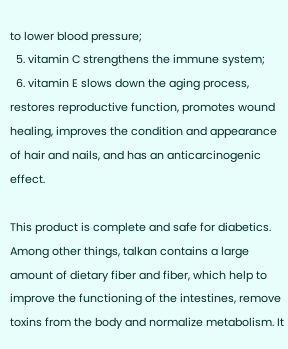to lower blood pressure;
  5. vitamin C strengthens the immune system;
  6. vitamin E slows down the aging process, restores reproductive function, promotes wound healing, improves the condition and appearance of hair and nails, and has an anticarcinogenic effect.

This product is complete and safe for diabetics. Among other things, talkan contains a large amount of dietary fiber and fiber, which help to improve the functioning of the intestines, remove toxins from the body and normalize metabolism. It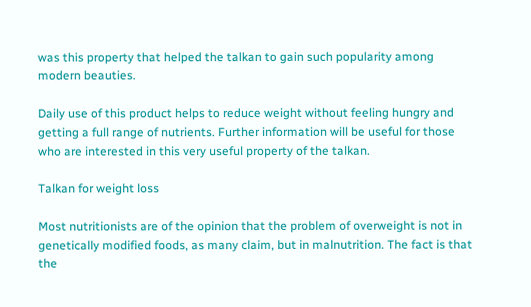was this property that helped the talkan to gain such popularity among modern beauties.

Daily use of this product helps to reduce weight without feeling hungry and getting a full range of nutrients. Further information will be useful for those who are interested in this very useful property of the talkan.

Talkan for weight loss

Most nutritionists are of the opinion that the problem of overweight is not in genetically modified foods, as many claim, but in malnutrition. The fact is that the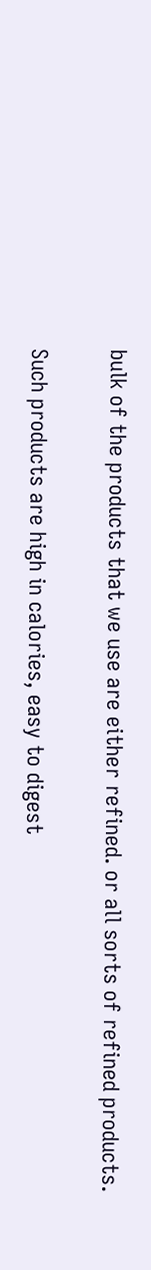bulk of the products that we use are either refined. or all sorts of refined products.

Such products are high in calories, easy to digest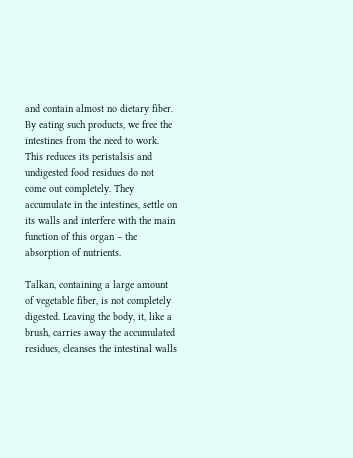and contain almost no dietary fiber. By eating such products, we free the intestines from the need to work. This reduces its peristalsis and undigested food residues do not come out completely. They accumulate in the intestines, settle on its walls and interfere with the main function of this organ – the absorption of nutrients.

Talkan, containing a large amount of vegetable fiber, is not completely digested. Leaving the body, it, like a brush, carries away the accumulated residues, cleanses the intestinal walls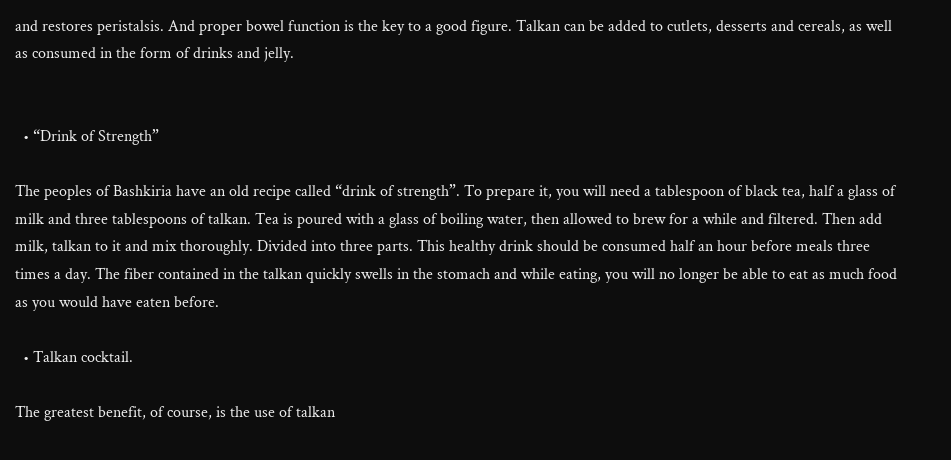and restores peristalsis. And proper bowel function is the key to a good figure. Talkan can be added to cutlets, desserts and cereals, as well as consumed in the form of drinks and jelly.


  • “Drink of Strength”

The peoples of Bashkiria have an old recipe called “drink of strength”. To prepare it, you will need a tablespoon of black tea, half a glass of milk and three tablespoons of talkan. Tea is poured with a glass of boiling water, then allowed to brew for a while and filtered. Then add milk, talkan to it and mix thoroughly. Divided into three parts. This healthy drink should be consumed half an hour before meals three times a day. The fiber contained in the talkan quickly swells in the stomach and while eating, you will no longer be able to eat as much food as you would have eaten before.

  • Talkan cocktail.

The greatest benefit, of course, is the use of talkan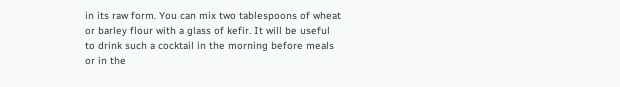in its raw form. You can mix two tablespoons of wheat or barley flour with a glass of kefir. It will be useful to drink such a cocktail in the morning before meals or in the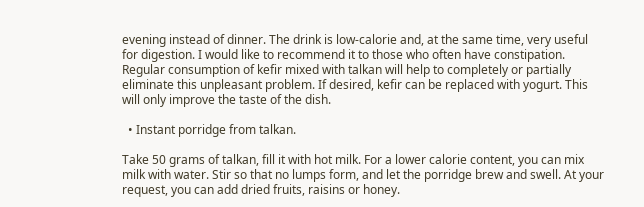evening instead of dinner. The drink is low-calorie and, at the same time, very useful for digestion. I would like to recommend it to those who often have constipation. Regular consumption of kefir mixed with talkan will help to completely or partially eliminate this unpleasant problem. If desired, kefir can be replaced with yogurt. This will only improve the taste of the dish.

  • Instant porridge from talkan.

Take 50 grams of talkan, fill it with hot milk. For a lower calorie content, you can mix milk with water. Stir so that no lumps form, and let the porridge brew and swell. At your request, you can add dried fruits, raisins or honey.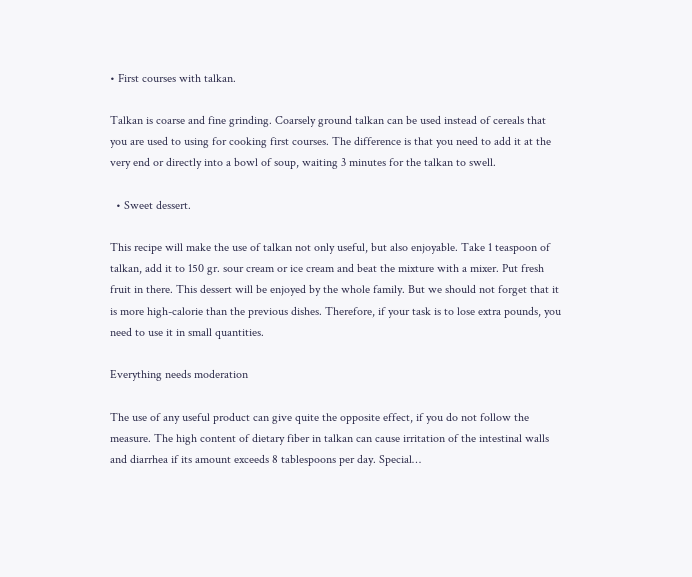• First courses with talkan.

Talkan is coarse and fine grinding. Coarsely ground talkan can be used instead of cereals that you are used to using for cooking first courses. The difference is that you need to add it at the very end or directly into a bowl of soup, waiting 3 minutes for the talkan to swell.

  • Sweet dessert.

This recipe will make the use of talkan not only useful, but also enjoyable. Take 1 teaspoon of talkan, add it to 150 gr. sour cream or ice cream and beat the mixture with a mixer. Put fresh fruit in there. This dessert will be enjoyed by the whole family. But we should not forget that it is more high-calorie than the previous dishes. Therefore, if your task is to lose extra pounds, you need to use it in small quantities.

Everything needs moderation

The use of any useful product can give quite the opposite effect, if you do not follow the measure. The high content of dietary fiber in talkan can cause irritation of the intestinal walls and diarrhea if its amount exceeds 8 tablespoons per day. Special…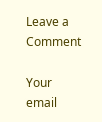Leave a Comment

Your email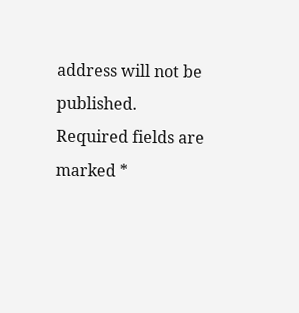address will not be published. Required fields are marked *